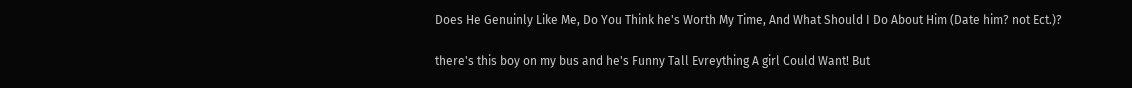Does He Genuinly Like Me, Do You Think he's Worth My Time, And What Should I Do About Him (Date him? not Ect.)?

there's this boy on my bus and he's Funny Tall Evreything A girl Could Want! But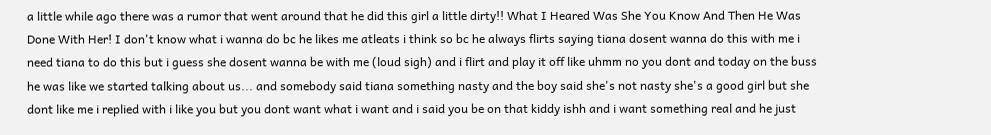a little while ago there was a rumor that went around that he did this girl a little dirty!! What I Heared Was She You Know And Then He Was Done With Her! I don't know what i wanna do bc he likes me atleats i think so bc he always flirts saying tiana dosent wanna do this with me i need tiana to do this but i guess she dosent wanna be with me (loud sigh) and i flirt and play it off like uhmm no you dont and today on the buss he was like we started talking about us... and somebody said tiana something nasty and the boy said she's not nasty she's a good girl but she dont like me i replied with i like you but you dont want what i want and i said you be on that kiddy ishh and i want something real and he just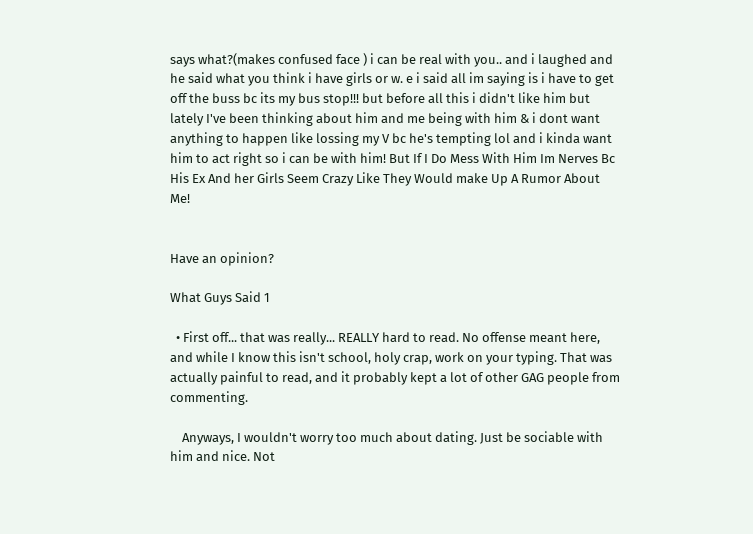says what?(makes confused face ) i can be real with you.. and i laughed and he said what you think i have girls or w. e i said all im saying is i have to get off the buss bc its my bus stop!!! but before all this i didn't like him but lately I've been thinking about him and me being with him & i dont want anything to happen like lossing my V bc he's tempting lol and i kinda want him to act right so i can be with him! But If I Do Mess With Him Im Nerves Bc His Ex And her Girls Seem Crazy Like They Would make Up A Rumor About Me!


Have an opinion?

What Guys Said 1

  • First off... that was really... REALLY hard to read. No offense meant here, and while I know this isn't school, holy crap, work on your typing. That was actually painful to read, and it probably kept a lot of other GAG people from commenting.

    Anyways, I wouldn't worry too much about dating. Just be sociable with him and nice. Not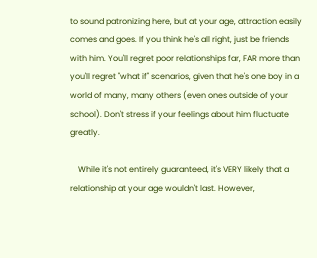to sound patronizing here, but at your age, attraction easily comes and goes. If you think he's all right, just be friends with him. You'll regret poor relationships far, FAR more than you'll regret "what if" scenarios, given that he's one boy in a world of many, many others (even ones outside of your school). Don't stress if your feelings about him fluctuate greatly.

    While it's not entirely guaranteed, it's VERY likely that a relationship at your age wouldn't last. However,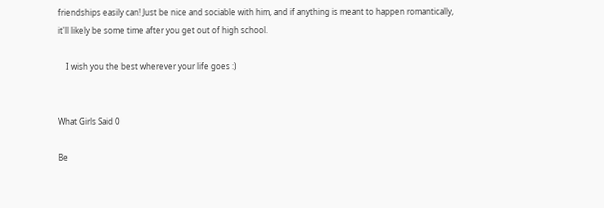friendships easily can! Just be nice and sociable with him, and if anything is meant to happen romantically, it'll likely be some time after you get out of high school.

    I wish you the best wherever your life goes :)


What Girls Said 0

Be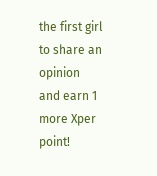the first girl to share an opinion
and earn 1 more Xper point!